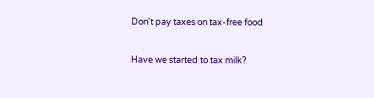Don't pay taxes on tax-free food

Have we started to tax milk?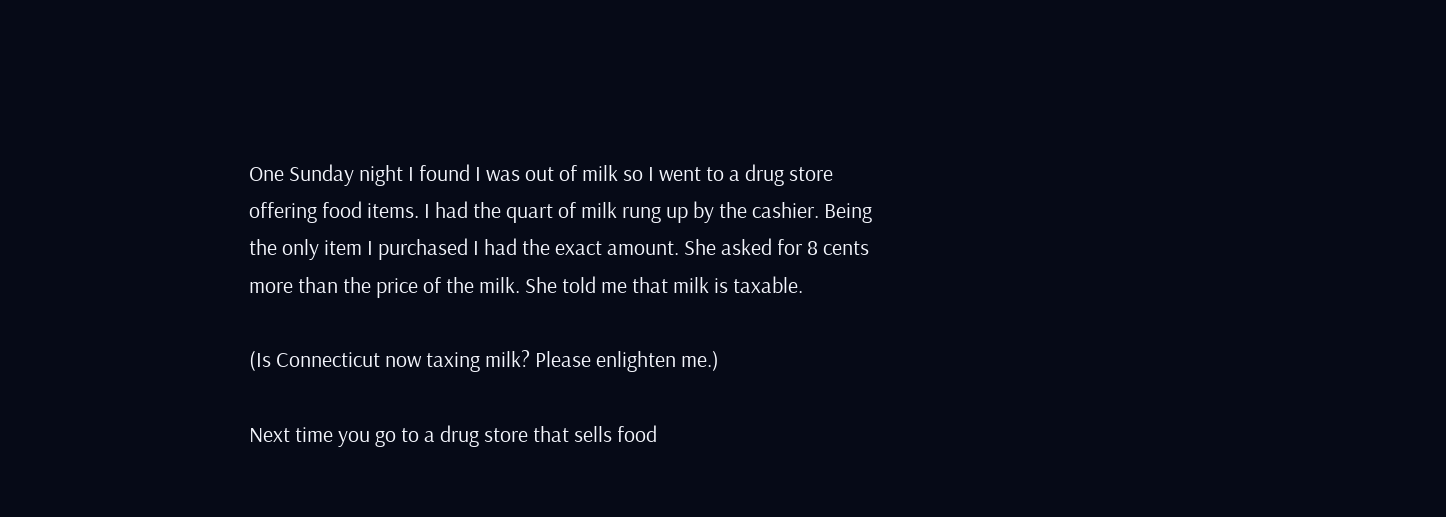One Sunday night I found I was out of milk so I went to a drug store offering food items. I had the quart of milk rung up by the cashier. Being the only item I purchased I had the exact amount. She asked for 8 cents more than the price of the milk. She told me that milk is taxable.

(Is Connecticut now taxing milk? Please enlighten me.)

Next time you go to a drug store that sells food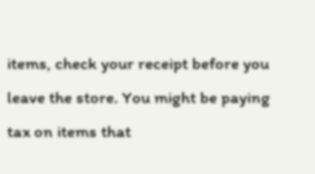items, check your receipt before you leave the store. You might be paying tax on items that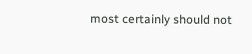most certainly should not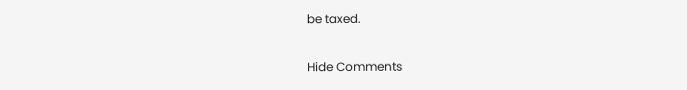be taxed.

Hide Comments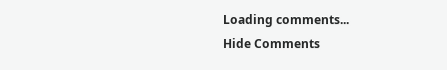Loading comments...
Hide Comments